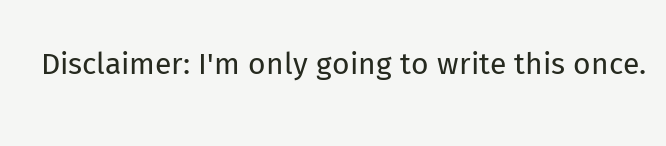Disclaimer: I'm only going to write this once.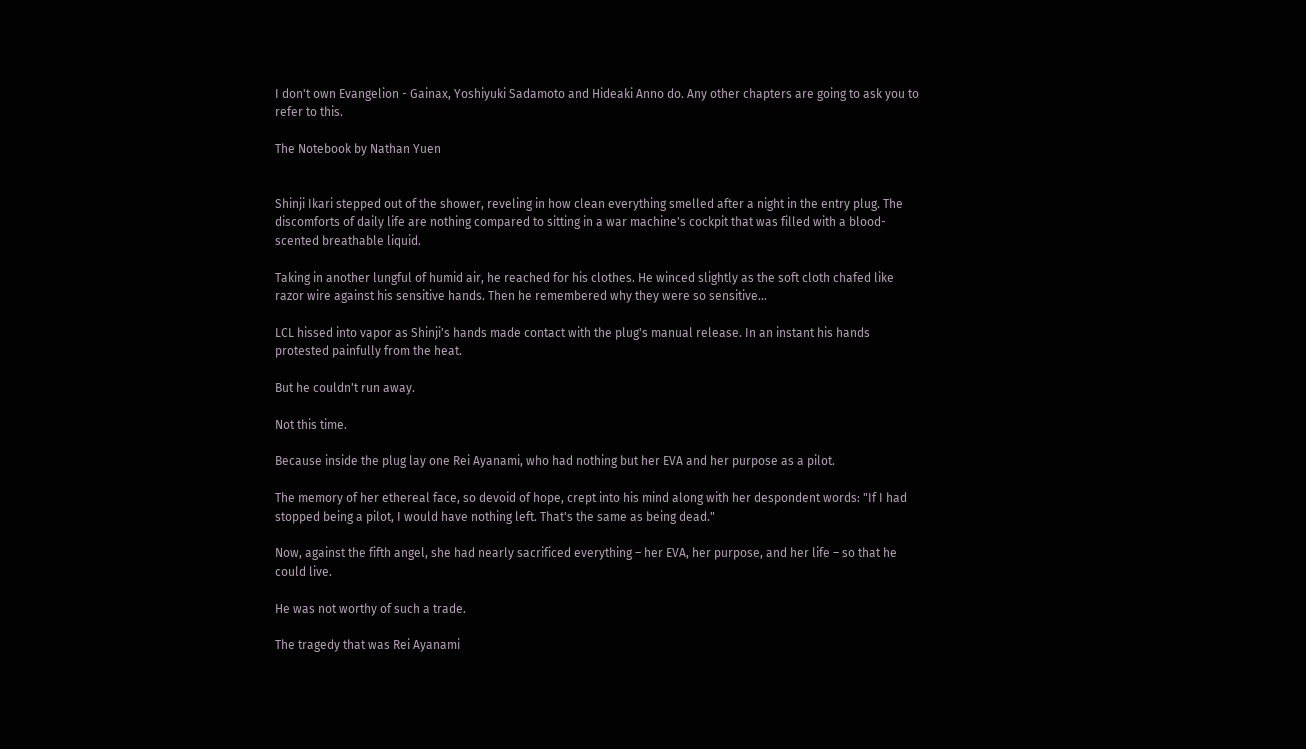I don't own Evangelion - Gainax, Yoshiyuki Sadamoto and Hideaki Anno do. Any other chapters are going to ask you to refer to this.

The Notebook by Nathan Yuen


Shinji Ikari stepped out of the shower, reveling in how clean everything smelled after a night in the entry plug. The discomforts of daily life are nothing compared to sitting in a war machine's cockpit that was filled with a blood-scented breathable liquid.

Taking in another lungful of humid air, he reached for his clothes. He winced slightly as the soft cloth chafed like razor wire against his sensitive hands. Then he remembered why they were so sensitive…

LCL hissed into vapor as Shinji's hands made contact with the plug's manual release. In an instant his hands protested painfully from the heat.

But he couldn't run away.

Not this time.

Because inside the plug lay one Rei Ayanami, who had nothing but her EVA and her purpose as a pilot.

The memory of her ethereal face, so devoid of hope, crept into his mind along with her despondent words: "If I had stopped being a pilot, I would have nothing left. That's the same as being dead."

Now, against the fifth angel, she had nearly sacrificed everything – her EVA, her purpose, and her life – so that he could live.

He was not worthy of such a trade.

The tragedy that was Rei Ayanami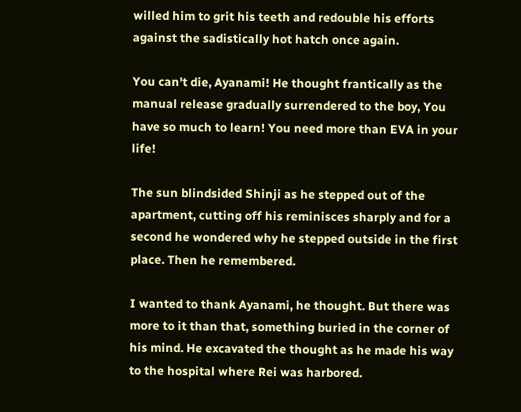willed him to grit his teeth and redouble his efforts against the sadistically hot hatch once again.

You can't die, Ayanami! He thought frantically as the manual release gradually surrendered to the boy, You have so much to learn! You need more than EVA in your life!

The sun blindsided Shinji as he stepped out of the apartment, cutting off his reminisces sharply and for a second he wondered why he stepped outside in the first place. Then he remembered.

I wanted to thank Ayanami, he thought. But there was more to it than that, something buried in the corner of his mind. He excavated the thought as he made his way to the hospital where Rei was harbored.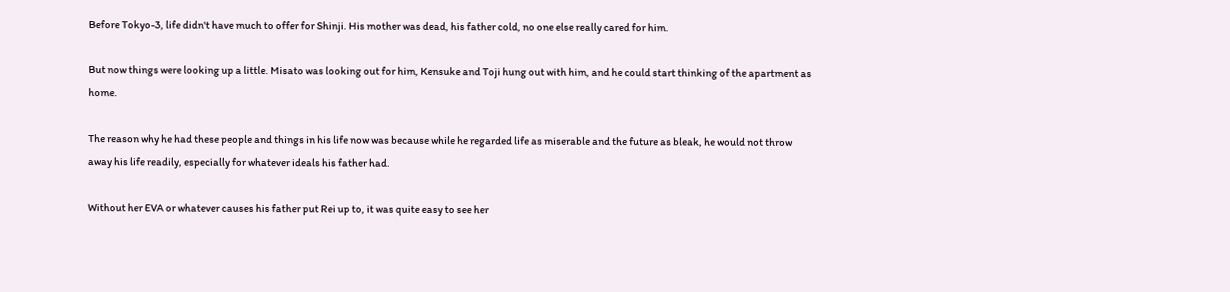Before Tokyo-3, life didn't have much to offer for Shinji. His mother was dead, his father cold, no one else really cared for him.

But now things were looking up a little. Misato was looking out for him, Kensuke and Toji hung out with him, and he could start thinking of the apartment as home.

The reason why he had these people and things in his life now was because while he regarded life as miserable and the future as bleak, he would not throw away his life readily, especially for whatever ideals his father had.

Without her EVA or whatever causes his father put Rei up to, it was quite easy to see her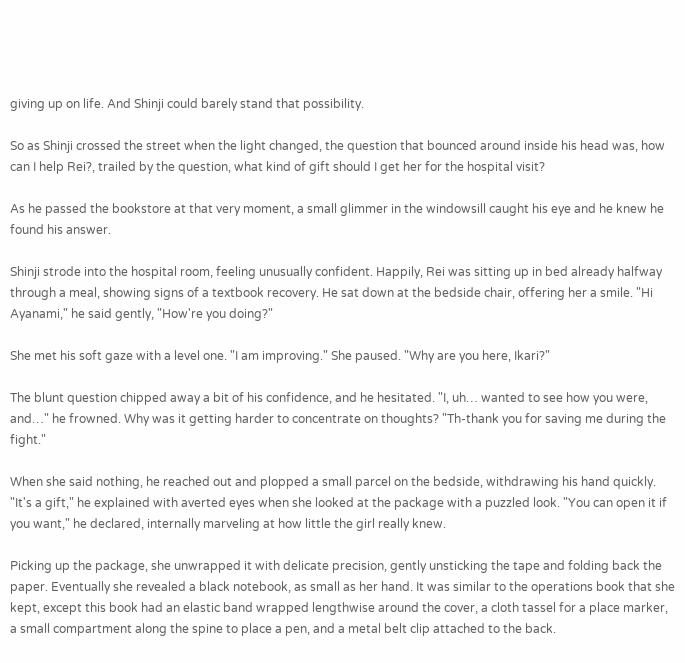giving up on life. And Shinji could barely stand that possibility.

So as Shinji crossed the street when the light changed, the question that bounced around inside his head was, how can I help Rei?, trailed by the question, what kind of gift should I get her for the hospital visit?

As he passed the bookstore at that very moment, a small glimmer in the windowsill caught his eye and he knew he found his answer.

Shinji strode into the hospital room, feeling unusually confident. Happily, Rei was sitting up in bed already halfway through a meal, showing signs of a textbook recovery. He sat down at the bedside chair, offering her a smile. "Hi Ayanami," he said gently, "How're you doing?"

She met his soft gaze with a level one. "I am improving." She paused. "Why are you here, Ikari?"

The blunt question chipped away a bit of his confidence, and he hesitated. "I, uh… wanted to see how you were, and…" he frowned. Why was it getting harder to concentrate on thoughts? "Th-thank you for saving me during the fight."

When she said nothing, he reached out and plopped a small parcel on the bedside, withdrawing his hand quickly. "It's a gift," he explained with averted eyes when she looked at the package with a puzzled look. "You can open it if you want," he declared, internally marveling at how little the girl really knew.

Picking up the package, she unwrapped it with delicate precision, gently unsticking the tape and folding back the paper. Eventually she revealed a black notebook, as small as her hand. It was similar to the operations book that she kept, except this book had an elastic band wrapped lengthwise around the cover, a cloth tassel for a place marker, a small compartment along the spine to place a pen, and a metal belt clip attached to the back.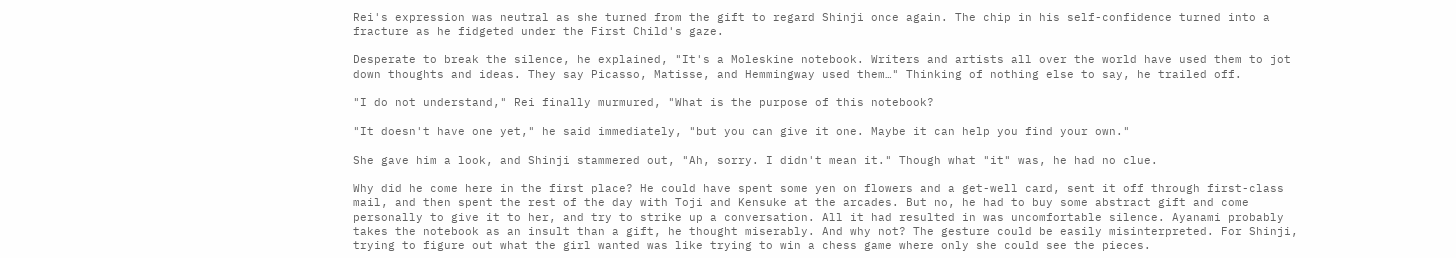Rei's expression was neutral as she turned from the gift to regard Shinji once again. The chip in his self-confidence turned into a fracture as he fidgeted under the First Child's gaze.

Desperate to break the silence, he explained, "It's a Moleskine notebook. Writers and artists all over the world have used them to jot down thoughts and ideas. They say Picasso, Matisse, and Hemmingway used them…" Thinking of nothing else to say, he trailed off.

"I do not understand," Rei finally murmured, "What is the purpose of this notebook?

"It doesn't have one yet," he said immediately, "but you can give it one. Maybe it can help you find your own."

She gave him a look, and Shinji stammered out, "Ah, sorry. I didn't mean it." Though what "it" was, he had no clue.

Why did he come here in the first place? He could have spent some yen on flowers and a get-well card, sent it off through first-class mail, and then spent the rest of the day with Toji and Kensuke at the arcades. But no, he had to buy some abstract gift and come personally to give it to her, and try to strike up a conversation. All it had resulted in was uncomfortable silence. Ayanami probably takes the notebook as an insult than a gift, he thought miserably. And why not? The gesture could be easily misinterpreted. For Shinji, trying to figure out what the girl wanted was like trying to win a chess game where only she could see the pieces.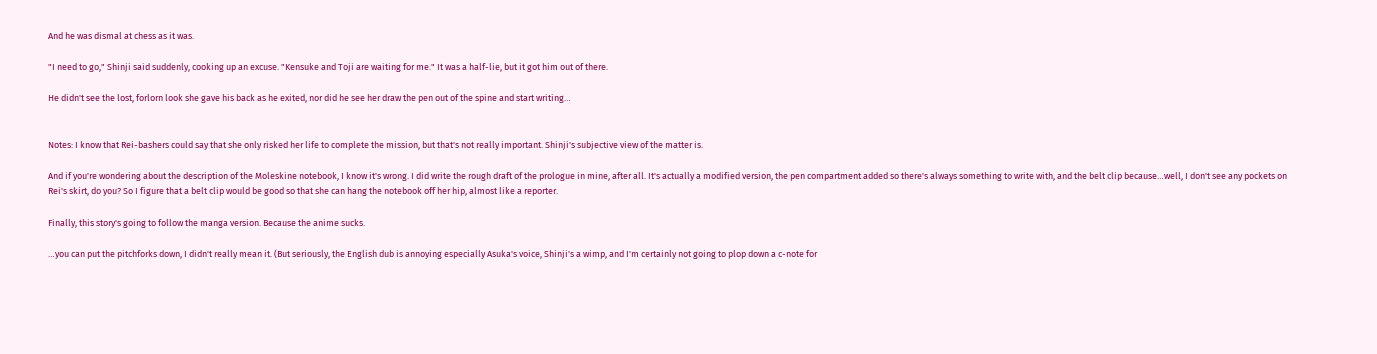And he was dismal at chess as it was.

"I need to go," Shinji said suddenly, cooking up an excuse. "Kensuke and Toji are waiting for me." It was a half-lie, but it got him out of there.

He didn't see the lost, forlorn look she gave his back as he exited, nor did he see her draw the pen out of the spine and start writing…


Notes: I know that Rei-bashers could say that she only risked her life to complete the mission, but that's not really important. Shinji's subjective view of the matter is.

And if you're wondering about the description of the Moleskine notebook, I know it's wrong. I did write the rough draft of the prologue in mine, after all. It's actually a modified version, the pen compartment added so there's always something to write with, and the belt clip because…well, I don't see any pockets on Rei's skirt, do you? So I figure that a belt clip would be good so that she can hang the notebook off her hip, almost like a reporter.

Finally, this story's going to follow the manga version. Because the anime sucks.

…you can put the pitchforks down, I didn't really mean it. (But seriously, the English dub is annoying especially Asuka's voice, Shinji's a wimp, and I'm certainly not going to plop down a c-note for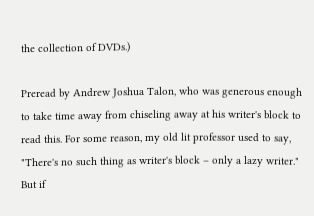the collection of DVDs.)

Preread by Andrew Joshua Talon, who was generous enough to take time away from chiseling away at his writer's block to read this. For some reason, my old lit professor used to say, "There's no such thing as writer's block – only a lazy writer." But if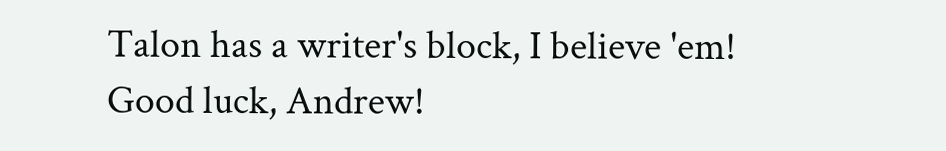Talon has a writer's block, I believe 'em! Good luck, Andrew!